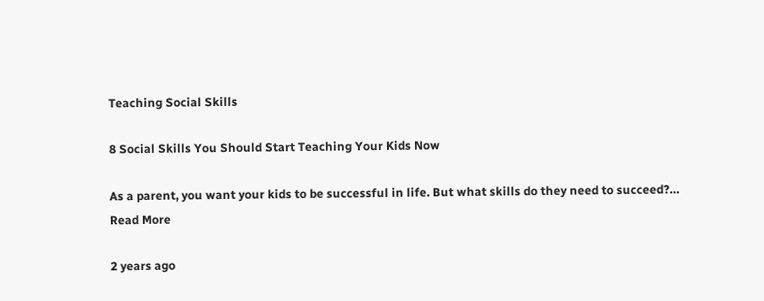Teaching Social Skills

8 Social Skills You Should Start Teaching Your Kids Now

As a parent, you want your kids to be successful in life. But what skills do they need to succeed?… Read More

2 years ago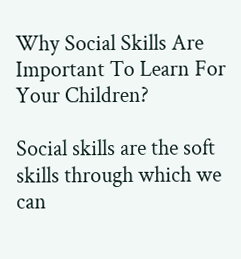Why Social Skills Are Important To Learn For Your Children?

Social skills are the soft skills through which we can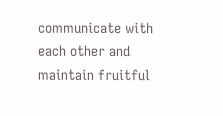communicate with each other and maintain fruitful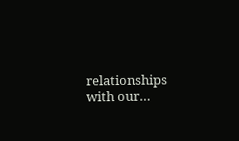relationships with our…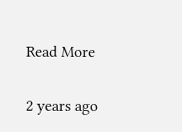Read More

2 years ago